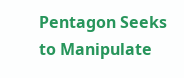Pentagon Seeks to Manipulate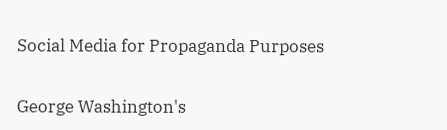Social Media for Propaganda Purposes

George Washington's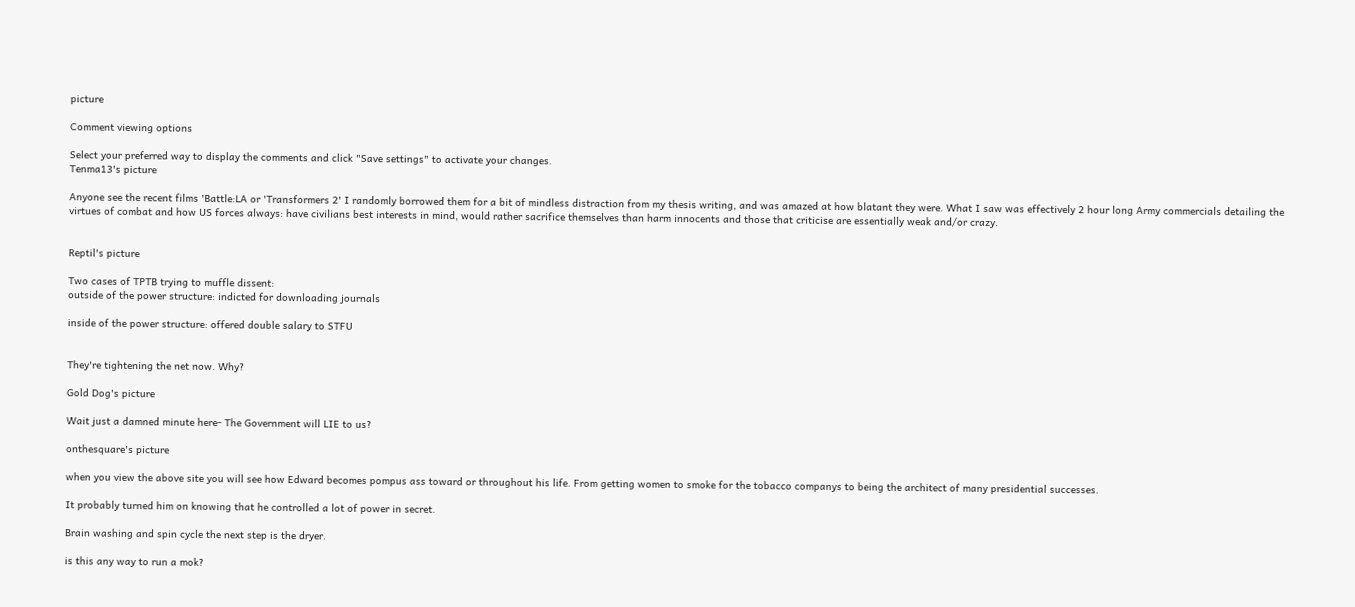picture

Comment viewing options

Select your preferred way to display the comments and click "Save settings" to activate your changes.
Tenma13's picture

Anyone see the recent films 'Battle:LA or 'Transformers 2' I randomly borrowed them for a bit of mindless distraction from my thesis writing, and was amazed at how blatant they were. What I saw was effectively 2 hour long Army commercials detailing the virtues of combat and how US forces always: have civilians best interests in mind, would rather sacrifice themselves than harm innocents and those that criticise are essentially weak and/or crazy.


Reptil's picture

Two cases of TPTB trying to muffle dissent:
outside of the power structure: indicted for downloading journals

inside of the power structure: offered double salary to STFU


They're tightening the net now. Why?

Gold Dog's picture

Wait just a damned minute here- The Government will LIE to us?

onthesquare's picture

when you view the above site you will see how Edward becomes pompus ass toward or throughout his life. From getting women to smoke for the tobacco companys to being the architect of many presidential successes.

It probably turned him on knowing that he controlled a lot of power in secret.

Brain washing and spin cycle the next step is the dryer.

is this any way to run a mok?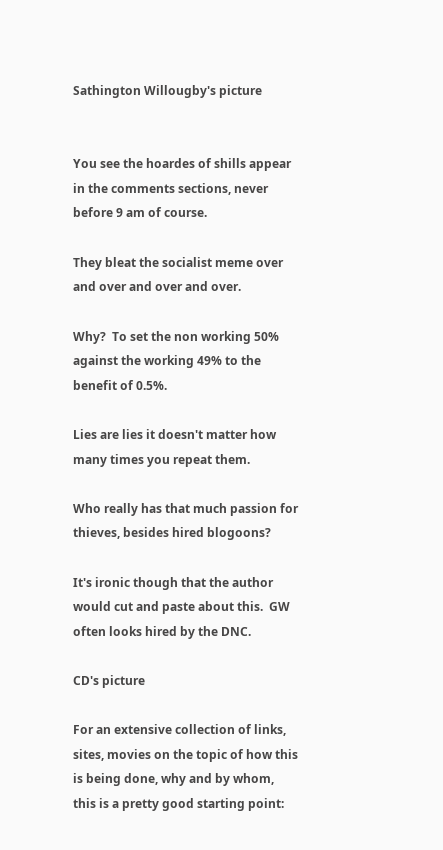Sathington Willougby's picture


You see the hoardes of shills appear in the comments sections, never before 9 am of course.

They bleat the socialist meme over and over and over and over.

Why?  To set the non working 50% against the working 49% to the benefit of 0.5%.

Lies are lies it doesn't matter how many times you repeat them.

Who really has that much passion for thieves, besides hired blogoons?

It's ironic though that the author would cut and paste about this.  GW often looks hired by the DNC.

CD's picture

For an extensive collection of links, sites, movies on the topic of how this is being done, why and by whom, this is a pretty good starting point: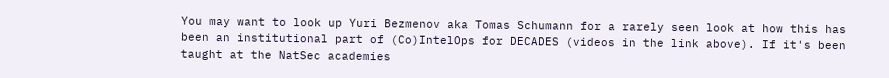You may want to look up Yuri Bezmenov aka Tomas Schumann for a rarely seen look at how this has been an institutional part of (Co)IntelOps for DECADES (videos in the link above). If it's been taught at the NatSec academies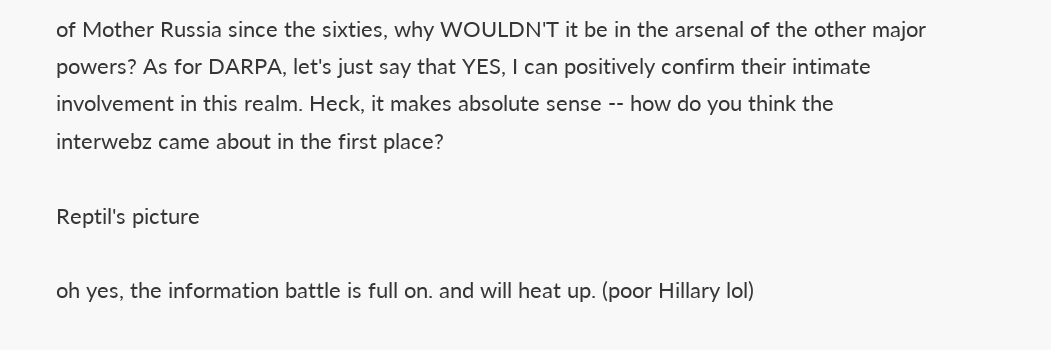of Mother Russia since the sixties, why WOULDN'T it be in the arsenal of the other major powers? As for DARPA, let's just say that YES, I can positively confirm their intimate involvement in this realm. Heck, it makes absolute sense -- how do you think the interwebz came about in the first place?

Reptil's picture

oh yes, the information battle is full on. and will heat up. (poor Hillary lol)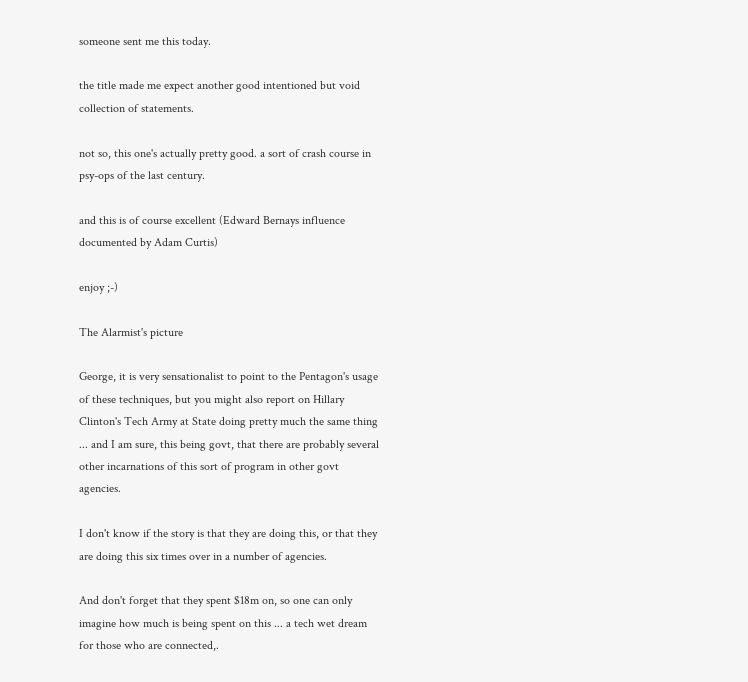someone sent me this today.

the title made me expect another good intentioned but void collection of statements.

not so, this one's actually pretty good. a sort of crash course in psy-ops of the last century.

and this is of course excellent (Edward Bernays influence documented by Adam Curtis)

enjoy ;-)

The Alarmist's picture

George, it is very sensationalist to point to the Pentagon's usage of these techniques, but you might also report on Hillary Clinton's Tech Army at State doing pretty much the same thing ... and I am sure, this being govt, that there are probably several other incarnations of this sort of program in other govt agencies.

I don't know if the story is that they are doing this, or that they are doing this six times over in a number of agencies.

And don't forget that they spent $18m on, so one can only imagine how much is being spent on this ... a tech wet dream for those who are connected,.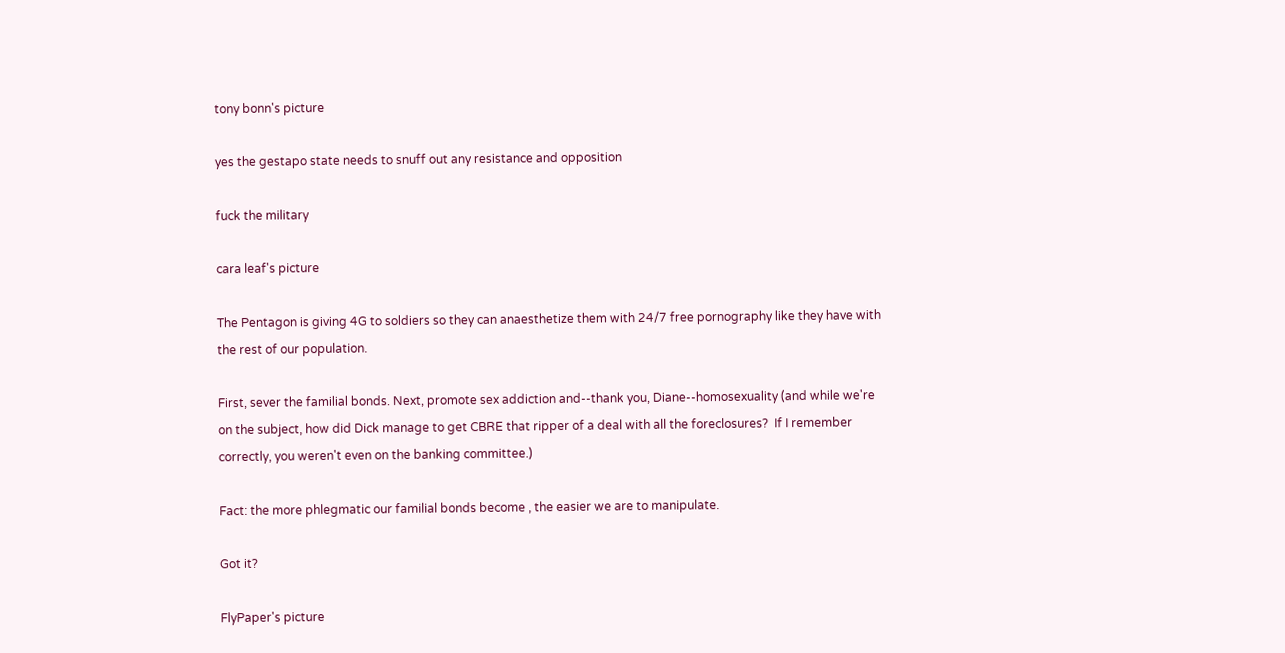tony bonn's picture

yes the gestapo state needs to snuff out any resistance and opposition

fuck the military

cara leaf's picture

The Pentagon is giving 4G to soldiers so they can anaesthetize them with 24/7 free pornography like they have with the rest of our population.

First, sever the familial bonds. Next, promote sex addiction and--thank you, Diane--homosexuality (and while we're on the subject, how did Dick manage to get CBRE that ripper of a deal with all the foreclosures?  If I remember correctly, you weren't even on the banking committee.)

Fact: the more phlegmatic our familial bonds become , the easier we are to manipulate.

Got it?

FlyPaper's picture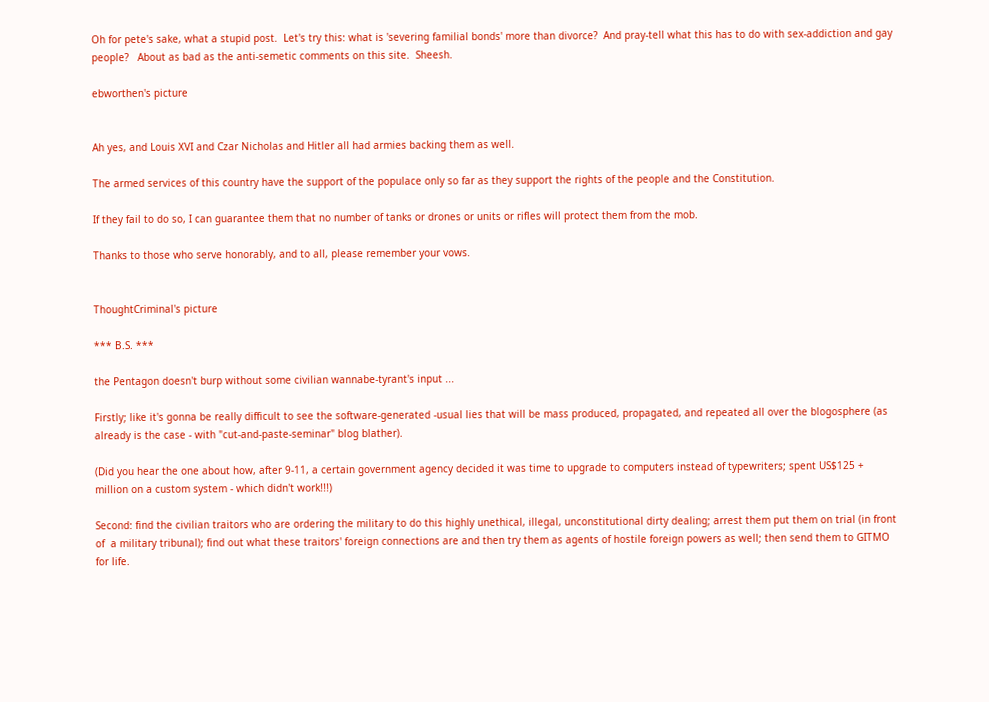Oh for pete's sake, what a stupid post.  Let's try this: what is 'severing familial bonds' more than divorce?  And pray-tell what this has to do with sex-addiction and gay people?   About as bad as the anti-semetic comments on this site.  Sheesh.

ebworthen's picture


Ah yes, and Louis XVI and Czar Nicholas and Hitler all had armies backing them as well.

The armed services of this country have the support of the populace only so far as they support the rights of the people and the Constitution.

If they fail to do so, I can guarantee them that no number of tanks or drones or units or rifles will protect them from the mob.

Thanks to those who serve honorably, and to all, please remember your vows.


ThoughtCriminal's picture

*** B.S. ***

the Pentagon doesn't burp without some civilian wannabe-tyrant's input ...

Firstly; like it's gonna be really difficult to see the software-generated -usual lies that will be mass produced, propagated, and repeated all over the blogosphere (as already is the case - with "cut-and-paste-seminar" blog blather).

(Did you hear the one about how, after 9-11, a certain government agency decided it was time to upgrade to computers instead of typewriters; spent US$125 + million on a custom system - which didn't work!!!)

Second: find the civilian traitors who are ordering the military to do this highly unethical, illegal, unconstitutional dirty dealing; arrest them put them on trial (in front of  a military tribunal); find out what these traitors' foreign connections are and then try them as agents of hostile foreign powers as well; then send them to GITMO for life.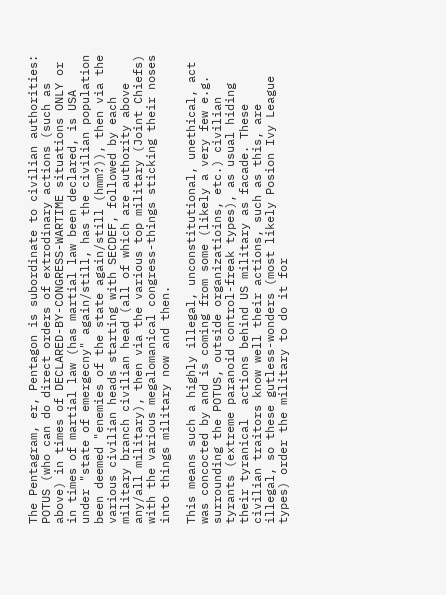The Pentagram, er, Pentagon is subordinate to civilian authorities: POTUS (who can do direct orders of extrodinary actions (such as above) in times of DECLARED-BY-CONGRESS-WARTIME situations ONLY or in times of martial law (has martial law been declared, is USA under "state of emergecny" again/still, has the civilian population been deemed "enemies of the state again/still (hmm?)), then via the various civilian heads starting with SECDEF, followed by each military branch civilian head (all of which are authority above any/all military), then via the various top military (Joint Chiefs) with the various megalomanical congress-things sticking their noses into things military now and then.

This means such a highly illegal, unconstitutional, unethical, act was concocted by and is coming from some (likely a very few e.g. surrounding the POTUS, outside organizatioins, etc.) civilian tyrants (extreme paranoid control-freak types), as usual hiding their tyranical  actions behind US military as facade. These civilian traitors know well their actions, such as this, are illegal, so these gutless-wonders (most likely Posion Ivy League types) order the military to do it for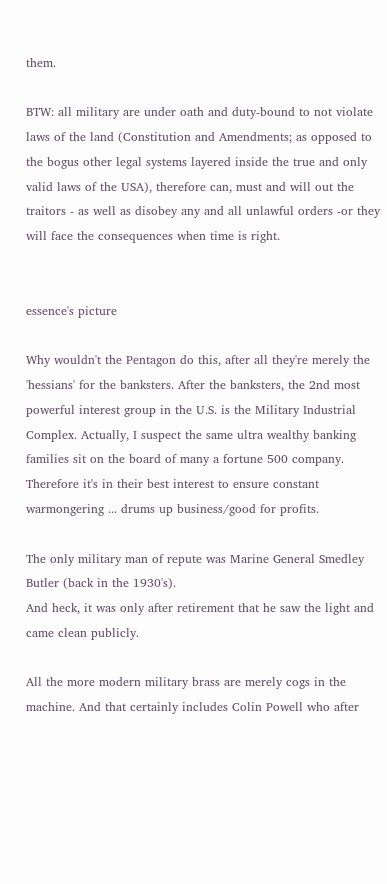them.

BTW: all military are under oath and duty-bound to not violate laws of the land (Constitution and Amendments; as opposed to the bogus other legal systems layered inside the true and only valid laws of the USA), therefore can, must and will out the traitors - as well as disobey any and all unlawful orders -or they will face the consequences when time is right.


essence's picture

Why wouldn't the Pentagon do this, after all they're merely the 'hessians' for the banksters. After the banksters, the 2nd most powerful interest group in the U.S. is the Military Industrial Complex. Actually, I suspect the same ultra wealthy banking families sit on the board of many a fortune 500 company. Therefore it's in their best interest to ensure constant warmongering ... drums up business/good for profits.

The only military man of repute was Marine General Smedley Butler (back in the 1930's).
And heck, it was only after retirement that he saw the light and came clean publicly.

All the more modern military brass are merely cogs in the machine. And that certainly includes Colin Powell who after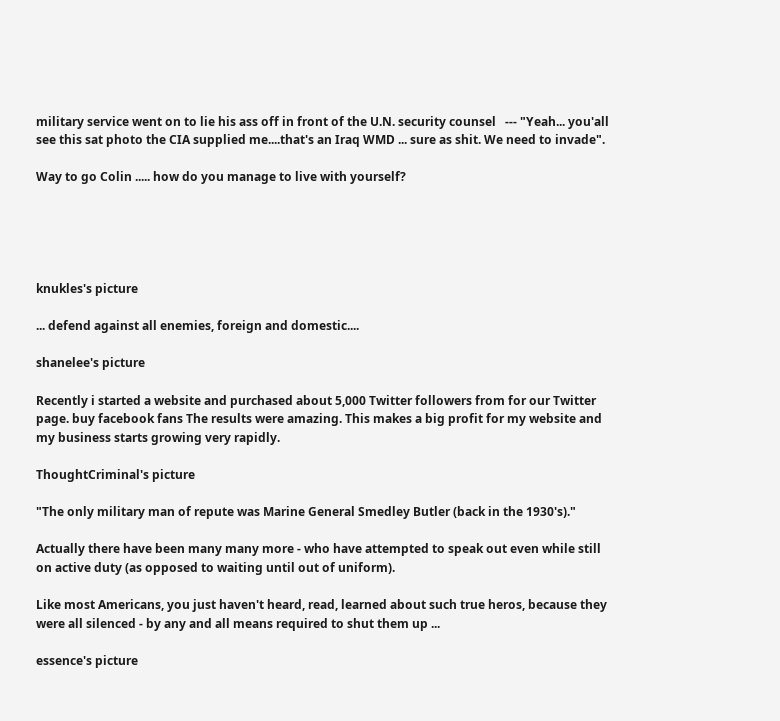military service went on to lie his ass off in front of the U.N. security counsel   --- "Yeah... you'all see this sat photo the CIA supplied me....that's an Iraq WMD ... sure as shit. We need to invade".

Way to go Colin ..... how do you manage to live with yourself?





knukles's picture

... defend against all enemies, foreign and domestic....

shanelee's picture

Recently i started a website and purchased about 5,000 Twitter followers from for our Twitter page. buy facebook fans The results were amazing. This makes a big profit for my website and my business starts growing very rapidly.

ThoughtCriminal's picture

"The only military man of repute was Marine General Smedley Butler (back in the 1930's)."

Actually there have been many many more - who have attempted to speak out even while still on active duty (as opposed to waiting until out of uniform).

Like most Americans, you just haven't heard, read, learned about such true heros, because they were all silenced - by any and all means required to shut them up ...

essence's picture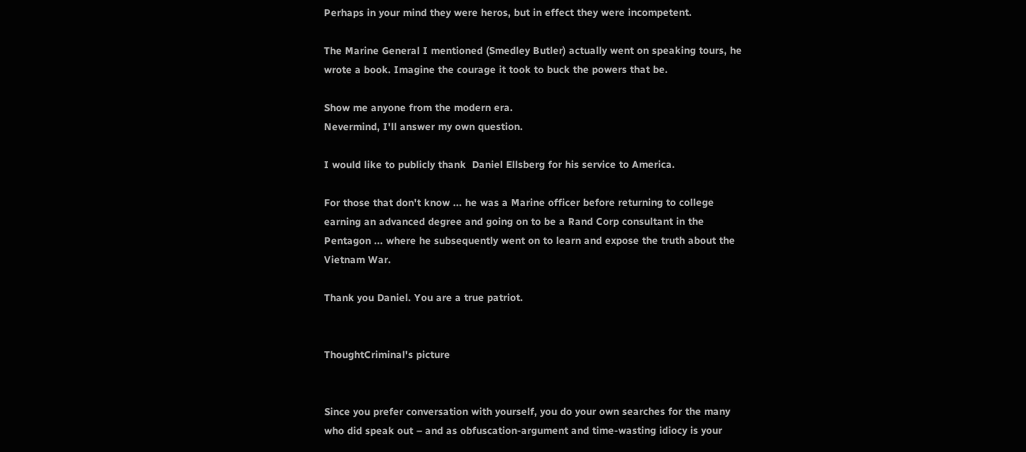Perhaps in your mind they were heros, but in effect they were incompetent.

The Marine General I mentioned (Smedley Butler) actually went on speaking tours, he wrote a book. Imagine the courage it took to buck the powers that be.

Show me anyone from the modern era.
Nevermind, I'll answer my own question.

I would like to publicly thank  Daniel Ellsberg for his service to America.

For those that don't know ... he was a Marine officer before returning to college earning an advanced degree and going on to be a Rand Corp consultant in the Pentagon ... where he subsequently went on to learn and expose the truth about the Vietnam War.

Thank you Daniel. You are a true patriot.


ThoughtCriminal's picture


Since you prefer conversation with yourself, you do your own searches for the many who did speak out – and as obfuscation-argument and time-wasting idiocy is your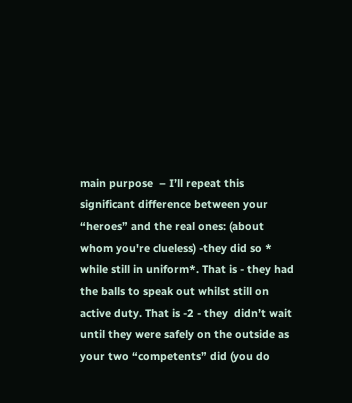main purpose  – I’ll repeat this significant difference between your “heroes” and the real ones: (about whom you're clueless) -they did so * while still in uniform*. That is - they had the balls to speak out whilst still on active duty. That is -2 - they  didn’t wait until they were safely on the outside as your two “competents” did (you do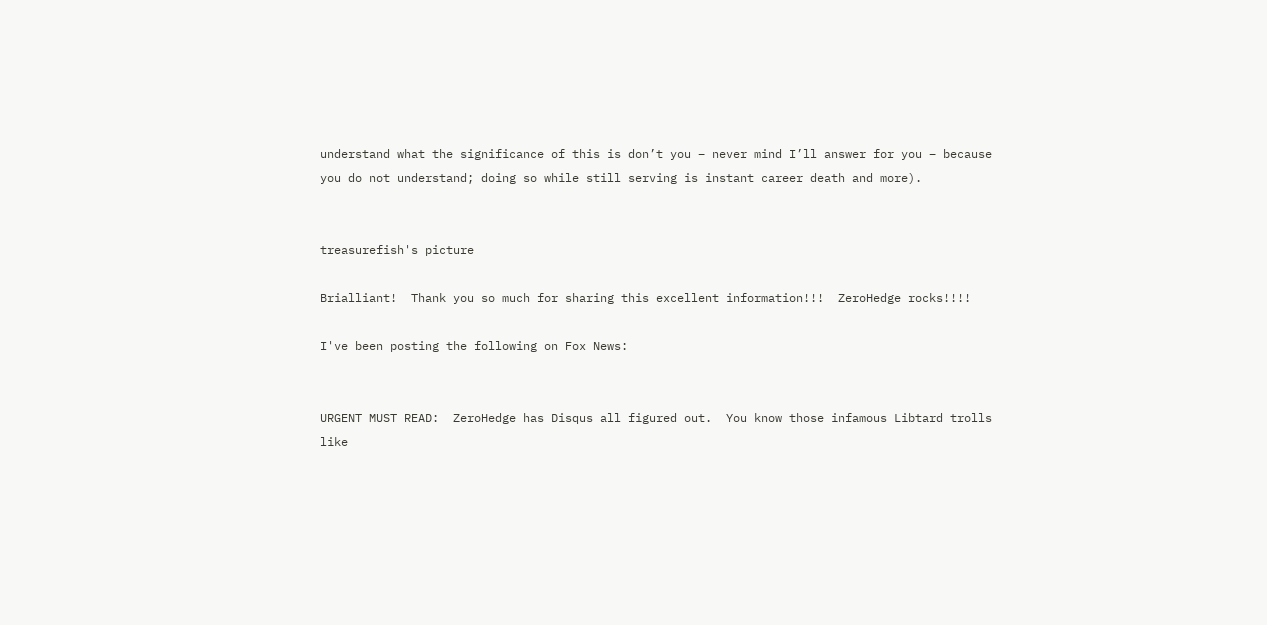understand what the significance of this is don’t you – never mind I’ll answer for you – because you do not understand; doing so while still serving is instant career death and more).


treasurefish's picture

Brialliant!  Thank you so much for sharing this excellent information!!!  ZeroHedge rocks!!!!

I've been posting the following on Fox News:


URGENT MUST READ:  ZeroHedge has Disqus all figured out.  You know those infamous Libtard trolls like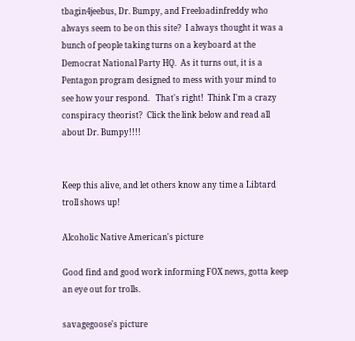tbagin4jeebus, Dr. Bumpy, and Freeloadinfreddy who always seem to be on this site?  I always thought it was a bunch of people taking turns on a keyboard at the Democrat National Party HQ.  As it turns out, it is a Pentagon program designed to mess with your mind to see how your respond.   That's right!  Think I'm a crazy conspiracy theorist?  Click the link below and read all about Dr. Bumpy!!!!


Keep this alive, and let others know any time a Libtard troll shows up!

Alcoholic Native American's picture

Good find and good work informing FOX news, gotta keep an eye out for trolls.

savagegoose's picture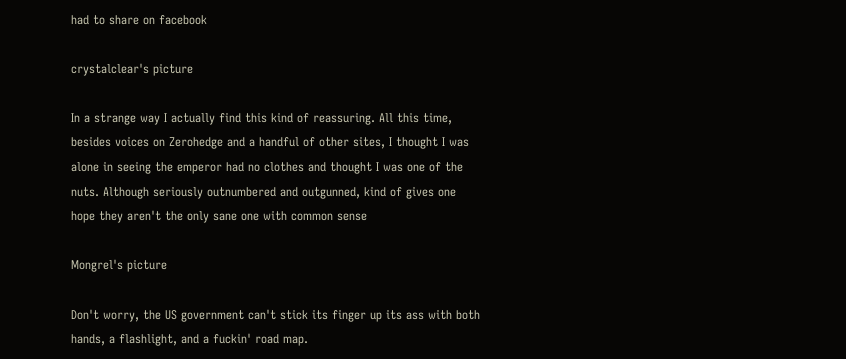had to share on facebook

crystalclear's picture

In a strange way I actually find this kind of reassuring. All this time, besides voices on Zerohedge and a handful of other sites, I thought I was alone in seeing the emperor had no clothes and thought I was one of the nuts. Although seriously outnumbered and outgunned, kind of gives one hope they aren't the only sane one with common sense

Mongrel's picture

Don't worry, the US government can't stick its finger up its ass with both hands, a flashlight, and a fuckin' road map.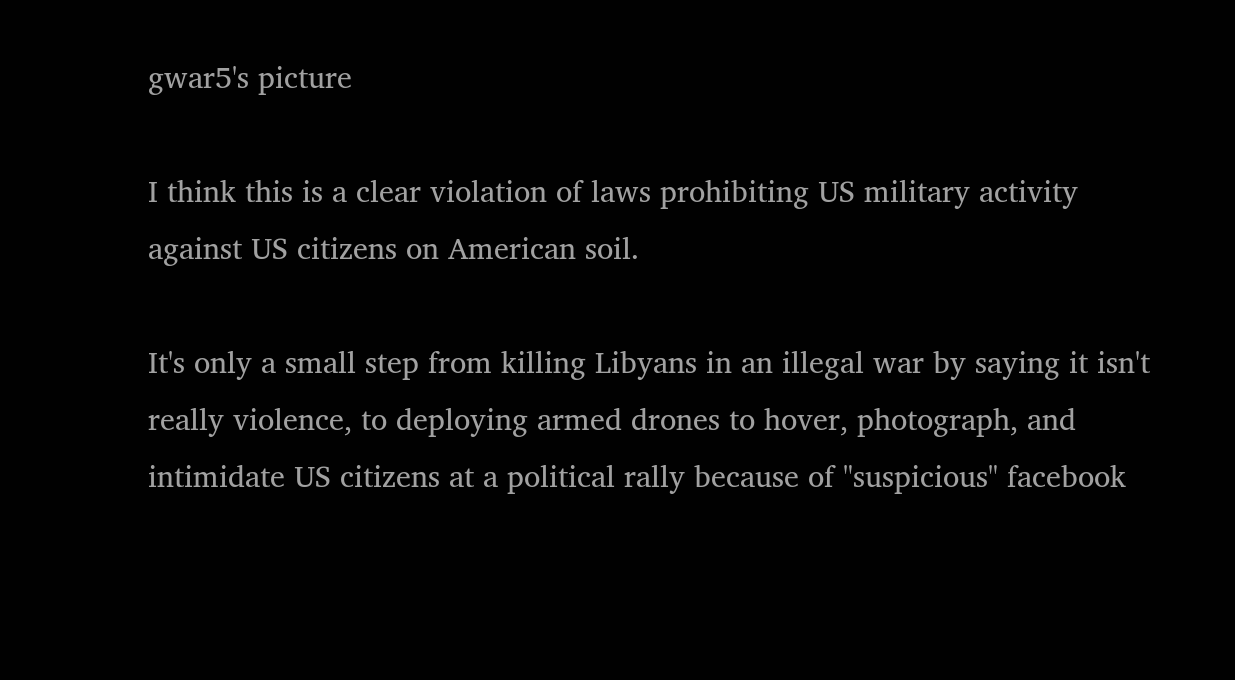gwar5's picture

I think this is a clear violation of laws prohibiting US military activity against US citizens on American soil.

It's only a small step from killing Libyans in an illegal war by saying it isn't really violence, to deploying armed drones to hover, photograph, and intimidate US citizens at a political rally because of "suspicious" facebook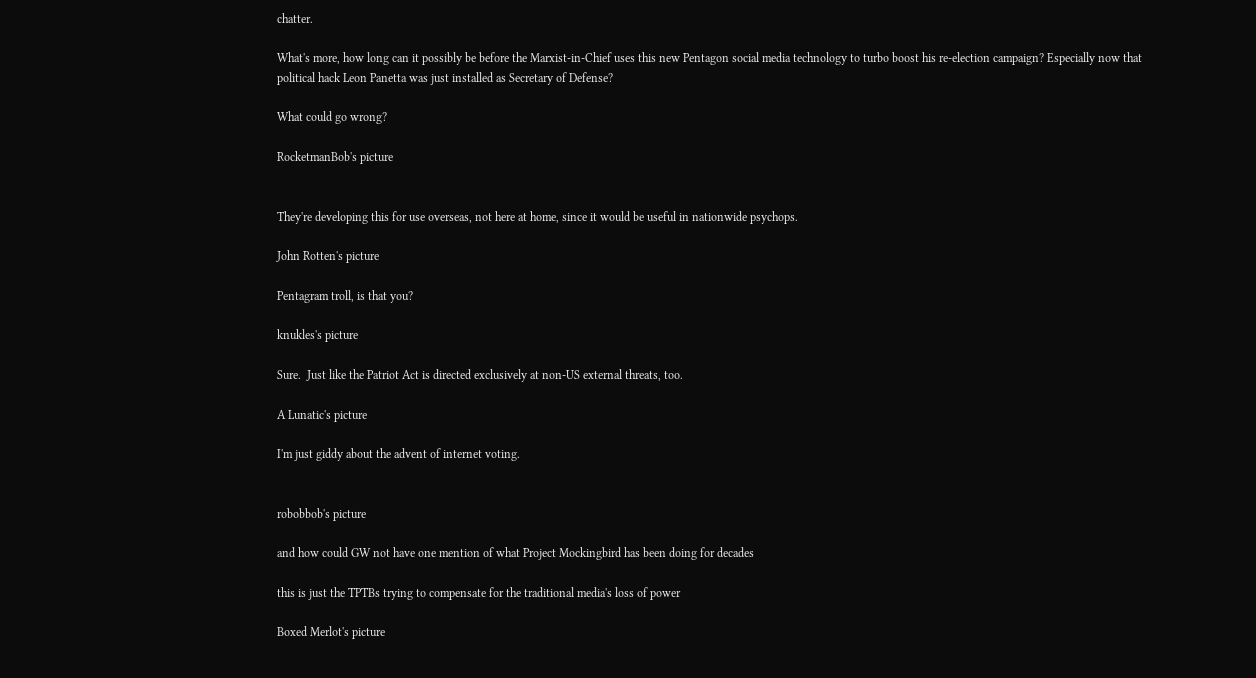chatter.

What's more, how long can it possibly be before the Marxist-in-Chief uses this new Pentagon social media technology to turbo boost his re-election campaign? Especially now that political hack Leon Panetta was just installed as Secretary of Defense?

What could go wrong?

RocketmanBob's picture


They're developing this for use overseas, not here at home, since it would be useful in nationwide psychops.

John Rotten's picture

Pentagram troll, is that you?

knukles's picture

Sure.  Just like the Patriot Act is directed exclusively at non-US external threats, too.

A Lunatic's picture

I'm just giddy about the advent of internet voting.


robobbob's picture

and how could GW not have one mention of what Project Mockingbird has been doing for decades

this is just the TPTBs trying to compensate for the traditional media's loss of power

Boxed Merlot's picture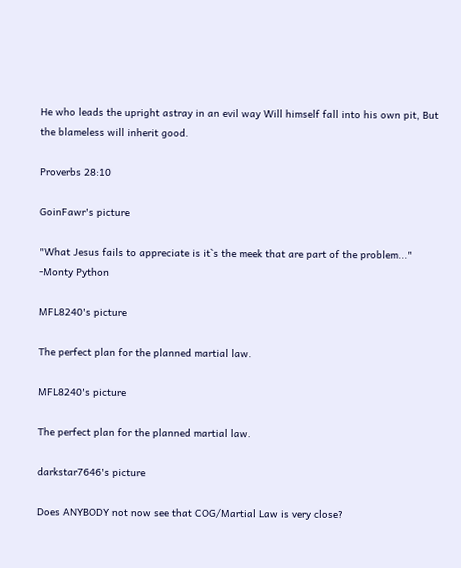He who leads the upright astray in an evil way Will himself fall into his own pit, But the blameless will inherit good.

Proverbs 28:10

GoinFawr's picture

"What Jesus fails to appreciate is it`s the meek that are part of the problem..." -Monty Python

MFL8240's picture

The perfect plan for the planned martial law.

MFL8240's picture

The perfect plan for the planned martial law.

darkstar7646's picture

Does ANYBODY not now see that COG/Martial Law is very close?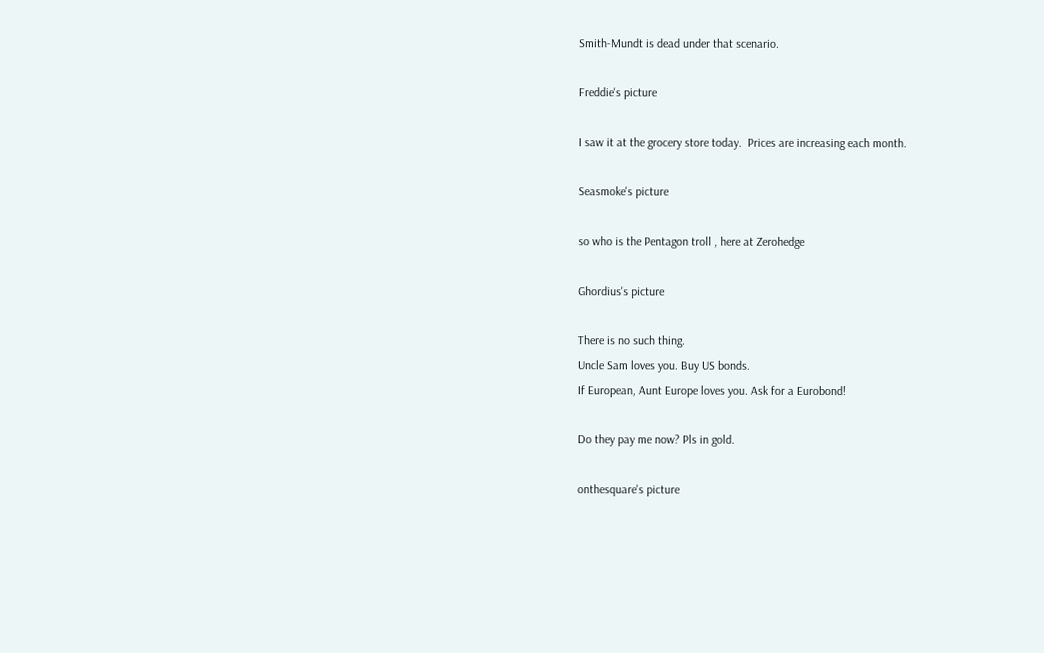Smith-Mundt is dead under that scenario.

Freddie's picture

I saw it at the grocery store today.  Prices are increasing each month.

Seasmoke's picture

so who is the Pentagon troll , here at Zerohedge

Ghordius's picture

There is no such thing.
Uncle Sam loves you. Buy US bonds.
If European, Aunt Europe loves you. Ask for a Eurobond!

Do they pay me now? Pls in gold.

onthesquare's picture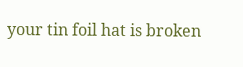your tin foil hat is broken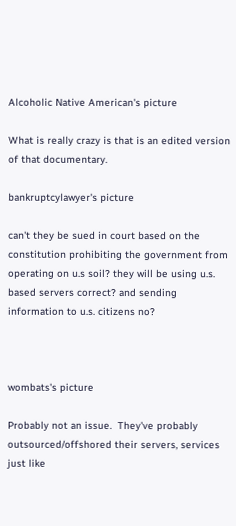Alcoholic Native American's picture

What is really crazy is that is an edited version of that documentary.

bankruptcylawyer's picture

can't they be sued in court based on the constitution prohibiting the government from operating on u.s soil? they will be using u.s. based servers correct? and sending information to u.s. citizens no?



wombats's picture

Probably not an issue.  They've probably outsourced/offshored their servers, services just like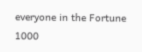everyone in the Fortune 1000